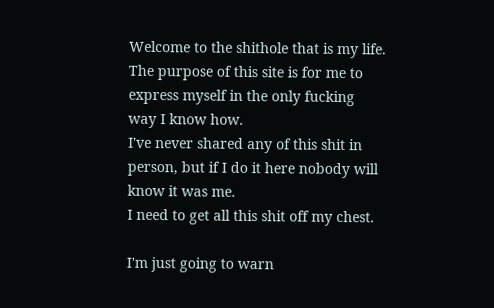Welcome to the shithole that is my life.
The purpose of this site is for me to express myself in the only fucking way I know how.
I've never shared any of this shit in person, but if I do it here nobody will know it was me.
I need to get all this shit off my chest.

I'm just going to warn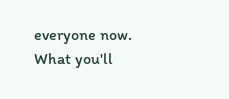everyone now. What you'll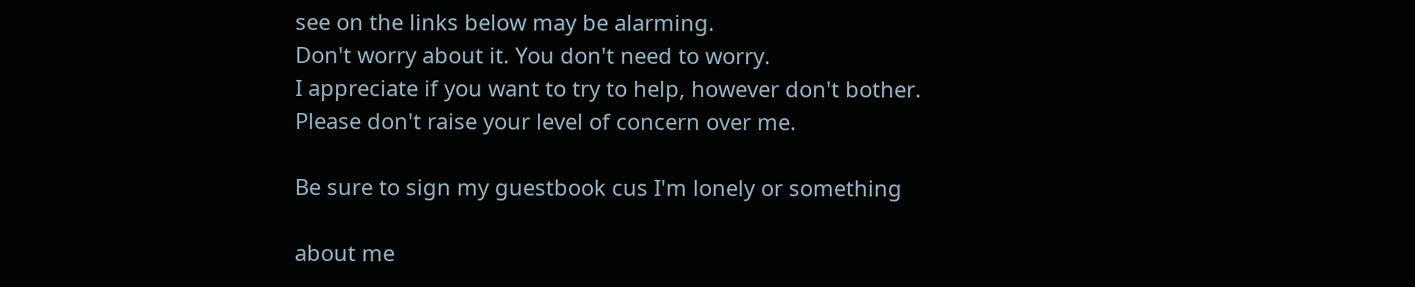see on the links below may be alarming.
Don't worry about it. You don't need to worry.
I appreciate if you want to try to help, however don't bother.
Please don't raise your level of concern over me.

Be sure to sign my guestbook cus I'm lonely or something

about me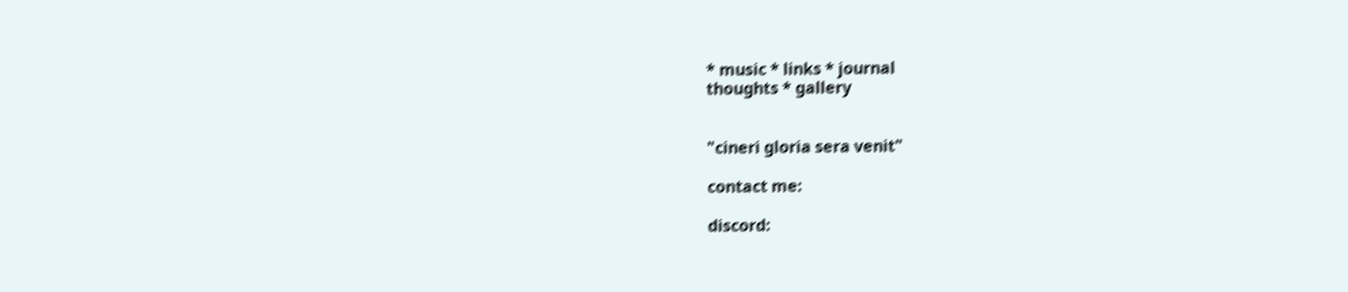* music * links * journal
thoughts * gallery


"cineri gloria sera venit"

contact me:

discord: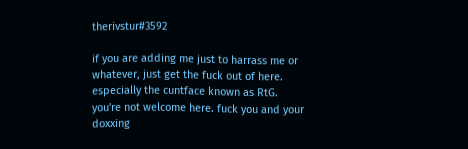therivstur#3592

if you are adding me just to harrass me or whatever, just get the fuck out of here.
especially the cuntface known as RtG.
you're not welcome here. fuck you and your doxxing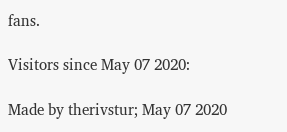fans.

Visitors since May 07 2020:

Made by therivstur; May 07 2020